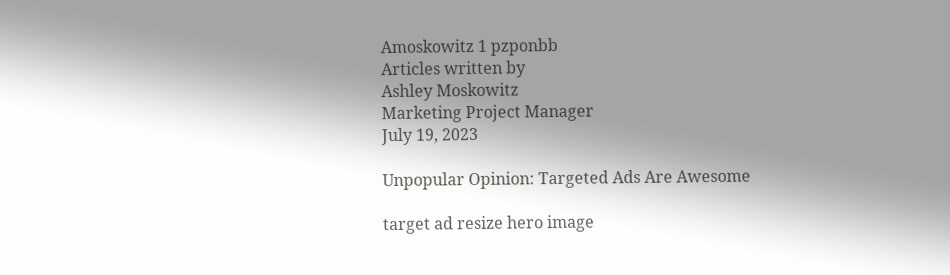Amoskowitz 1 pzponbb
Articles written by
Ashley Moskowitz
Marketing Project Manager
July 19, 2023

Unpopular Opinion: Targeted Ads Are Awesome

target ad resize hero image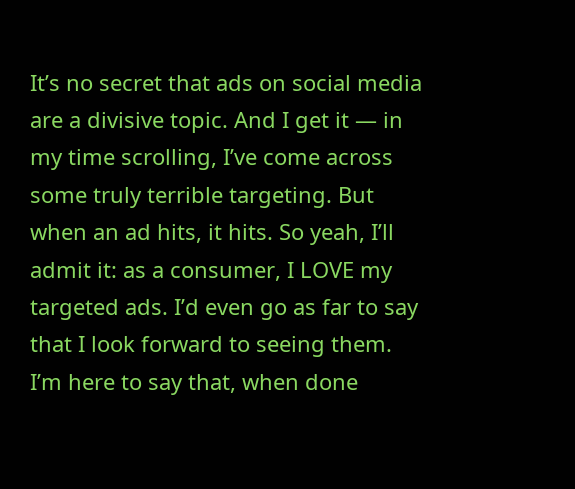It’s no secret that ads on social media are a divisive topic. And I get it — in my time scrolling, I’ve come across some truly terrible targeting. But when an ad hits, it hits. So yeah, I’ll admit it: as a consumer, I LOVE my targeted ads. I’d even go as far to say that I look forward to seeing them. I’m here to say that, when done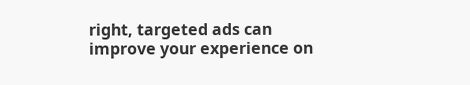right, targeted ads can improve your experience on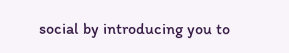social by introducing you to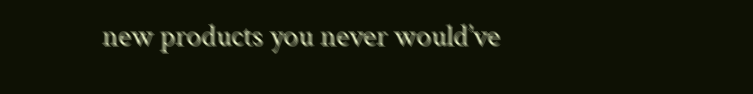new products you never would’ve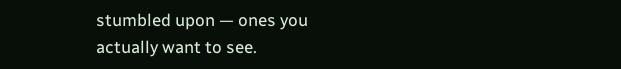stumbled upon — ones you actually want to see.